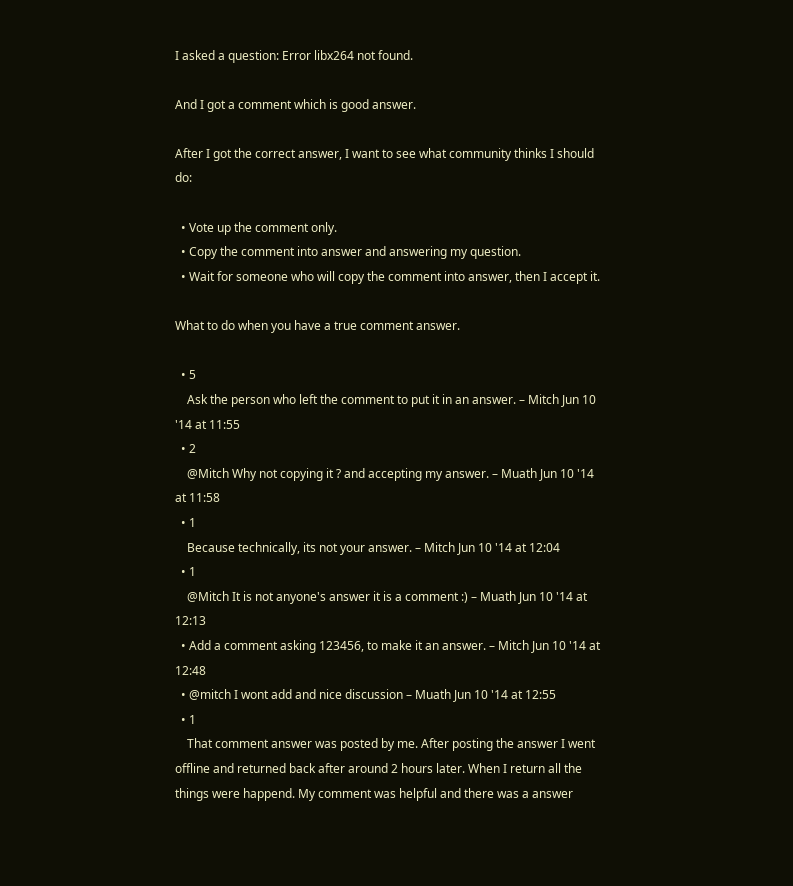I asked a question: Error libx264 not found.

And I got a comment which is good answer.

After I got the correct answer, I want to see what community thinks I should do:

  • Vote up the comment only.
  • Copy the comment into answer and answering my question.
  • Wait for someone who will copy the comment into answer, then I accept it.

What to do when you have a true comment answer.

  • 5
    Ask the person who left the comment to put it in an answer. – Mitch Jun 10 '14 at 11:55
  • 2
    @Mitch Why not copying it ? and accepting my answer. – Muath Jun 10 '14 at 11:58
  • 1
    Because technically, its not your answer. – Mitch Jun 10 '14 at 12:04
  • 1
    @Mitch It is not anyone's answer it is a comment :) – Muath Jun 10 '14 at 12:13
  • Add a comment asking 123456, to make it an answer. – Mitch Jun 10 '14 at 12:48
  • @mitch I wont add and nice discussion – Muath Jun 10 '14 at 12:55
  • 1
    That comment answer was posted by me. After posting the answer I went offline and returned back after around 2 hours later. When I return all the things were happend. My comment was helpful and there was a answer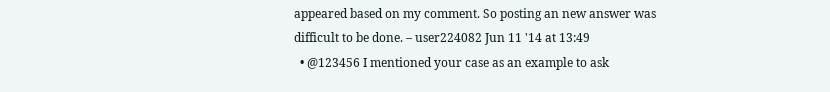appeared based on my comment. So posting an new answer was difficult to be done. – user224082 Jun 11 '14 at 13:49
  • @123456 I mentioned your case as an example to ask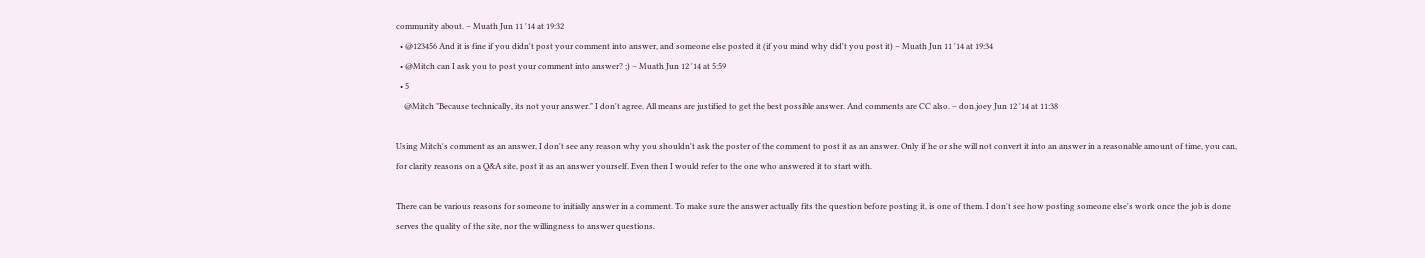community about. – Muath Jun 11 '14 at 19:32
  • @123456 And it is fine if you didn't post your comment into answer, and someone else posted it (if you mind why did't you post it) – Muath Jun 11 '14 at 19:34
  • @Mitch can I ask you to post your comment into answer? ;) – Muath Jun 12 '14 at 5:59
  • 5
    @Mitch "Because technically, its not your answer." I don't agree. All means are justified to get the best possible answer. And comments are CC also. – don.joey Jun 12 '14 at 11:38

Using Mitch's comment as an answer, I don't see any reason why you shouldn't ask the poster of the comment to post it as an answer. Only if he or she will not convert it into an answer in a reasonable amount of time, you can, for clarity reasons on a Q&A site, post it as an answer yourself. Even then I would refer to the one who answered it to start with.

There can be various reasons for someone to initially answer in a comment. To make sure the answer actually fits the question before posting it, is one of them. I don't see how posting someone else's work once the job is done serves the quality of the site, nor the willingness to answer questions.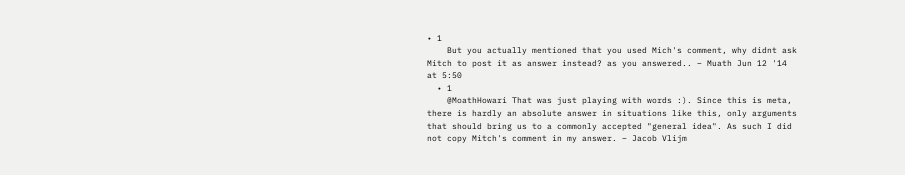• 1
    But you actually mentioned that you used Mich's comment, why didnt ask Mitch to post it as answer instead? as you answered.. – Muath Jun 12 '14 at 5:50
  • 1
    @MoathHowari That was just playing with words :). Since this is meta, there is hardly an absolute answer in situations like this, only arguments that should bring us to a commonly accepted "general idea". As such I did not copy Mitch's comment in my answer. – Jacob Vlijm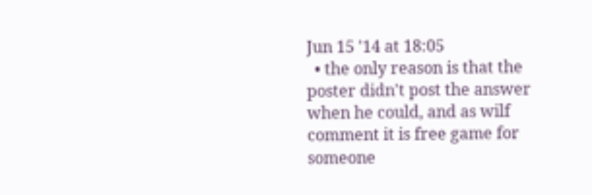Jun 15 '14 at 18:05
  • the only reason is that the poster didn't post the answer when he could, and as wilf comment it is free game for someone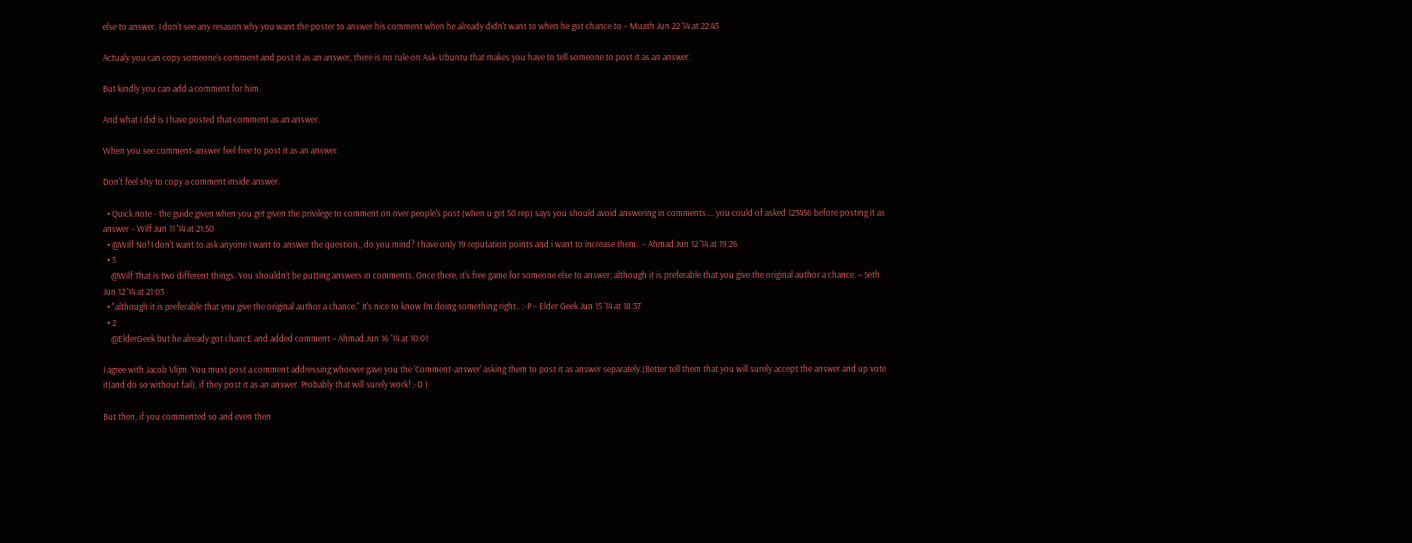else to answer, I don't see any resason why you want the poster to answer his comment when he already didn't want to when he got chance to – Muath Jun 22 '14 at 22:43

Actualy you can copy someone's comment and post it as an answer, there is no rule on Ask-Ubuntu that makes you have to tell someone to post it as an answer.

But kindly you can add a comment for him.

And what I did is I have posted that comment as an answer.

When you see comment-answer feel free to post it as an answer.

Don't feel shy to copy a comment inside answer.

  • Quick note - the guide given when you get given the privilege to comment on over people's post (when u get 50 rep) says you should avoid answering in comments.... you could of asked 123456 before posting it as answer – Wilf Jun 11 '14 at 21:50
  • @Wilf No! I don't want to ask anyone I want to answer the question,, do you mind? I have only 19 reputation points and i want to increase them.. – Ahmad Jun 12 '14 at 19:26
  • 5
    @Wilf That is two different things. You shouldn't be putting answers in comments. Once there, it's free game for someone else to answer, although it is preferable that you give the original author a chance. – Seth Jun 12 '14 at 21:03
  • "although it is preferable that you give the original author a chance." It's nice to know I'm doing something right.. :-P – Elder Geek Jun 15 '14 at 18:37
  • 2
    @ElderGeek but he already got chancE and added comment – Ahmad Jun 16 '14 at 10:01

I agree with Jacob Vlijm. You must post a comment addressing whoever gave you the 'Comment-answer' asking them to post it as answer separately.(Better tell them that you will surely accept the answer and up vote it(and do so without fail), if they post it as an answer. Probably that will surely work! ;-D )

But then, if you commented so and even then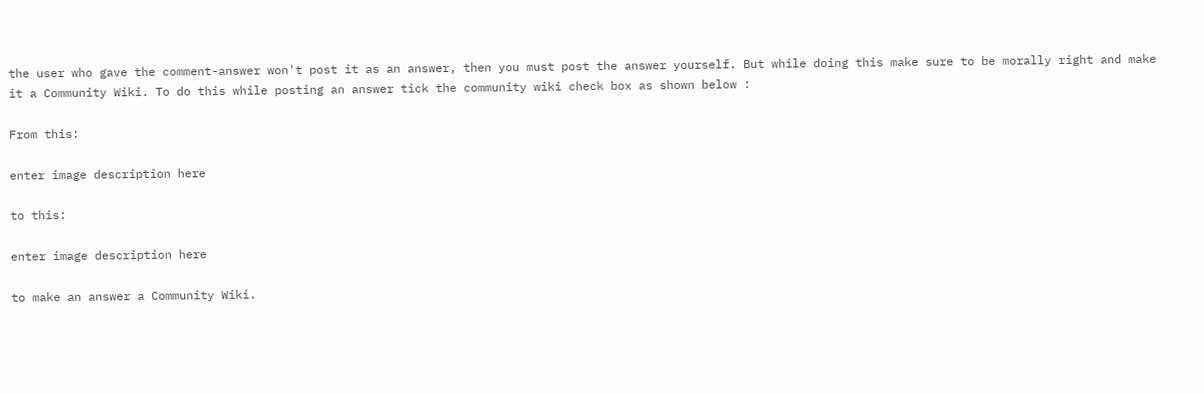the user who gave the comment-answer won't post it as an answer, then you must post the answer yourself. But while doing this make sure to be morally right and make it a Community Wiki. To do this while posting an answer tick the community wiki check box as shown below :

From this:

enter image description here

to this:

enter image description here

to make an answer a Community Wiki.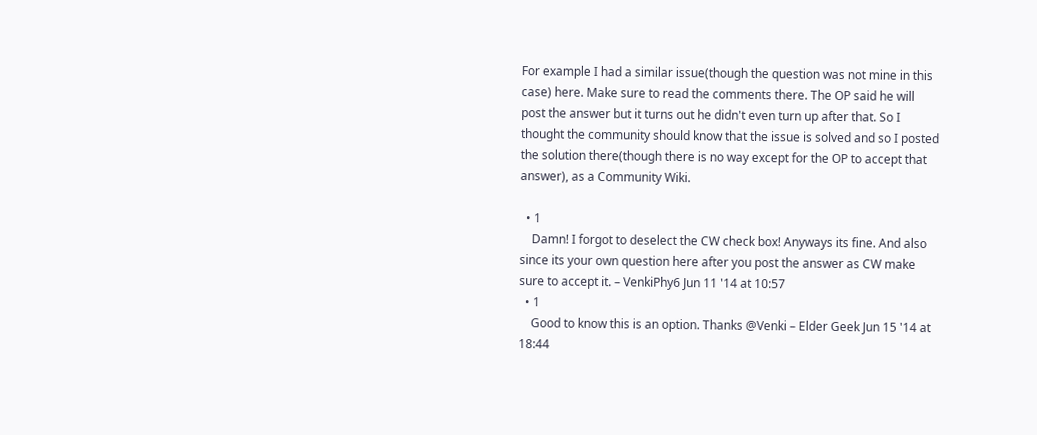For example I had a similar issue(though the question was not mine in this case) here. Make sure to read the comments there. The OP said he will post the answer but it turns out he didn't even turn up after that. So I thought the community should know that the issue is solved and so I posted the solution there(though there is no way except for the OP to accept that answer), as a Community Wiki.

  • 1
    Damn! I forgot to deselect the CW check box! Anyways its fine. And also since its your own question here after you post the answer as CW make sure to accept it. – VenkiPhy6 Jun 11 '14 at 10:57
  • 1
    Good to know this is an option. Thanks @Venki – Elder Geek Jun 15 '14 at 18:44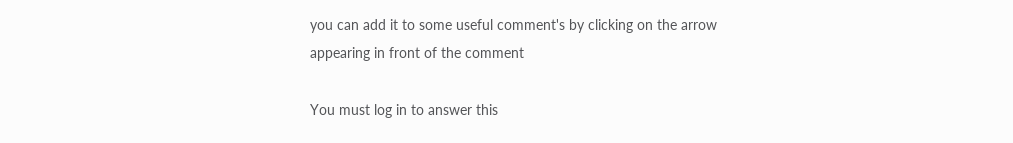you can add it to some useful comment's by clicking on the arrow appearing in front of the comment

You must log in to answer this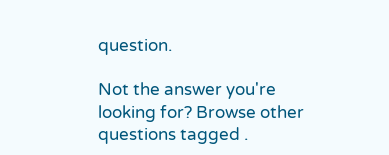question.

Not the answer you're looking for? Browse other questions tagged .